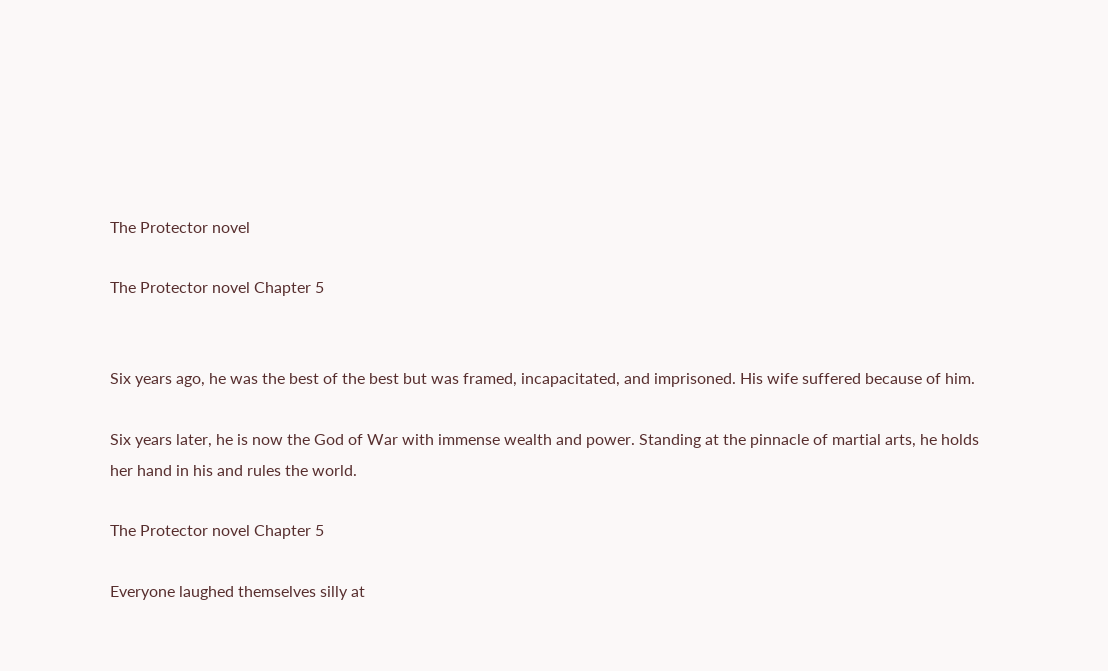The Protector novel

The Protector novel Chapter 5


Six years ago, he was the best of the best but was framed, incapacitated, and imprisoned. His wife suffered because of him.

Six years later, he is now the God of War with immense wealth and power. Standing at the pinnacle of martial arts, he holds her hand in his and rules the world.

The Protector novel Chapter 5

Everyone laughed themselves silly at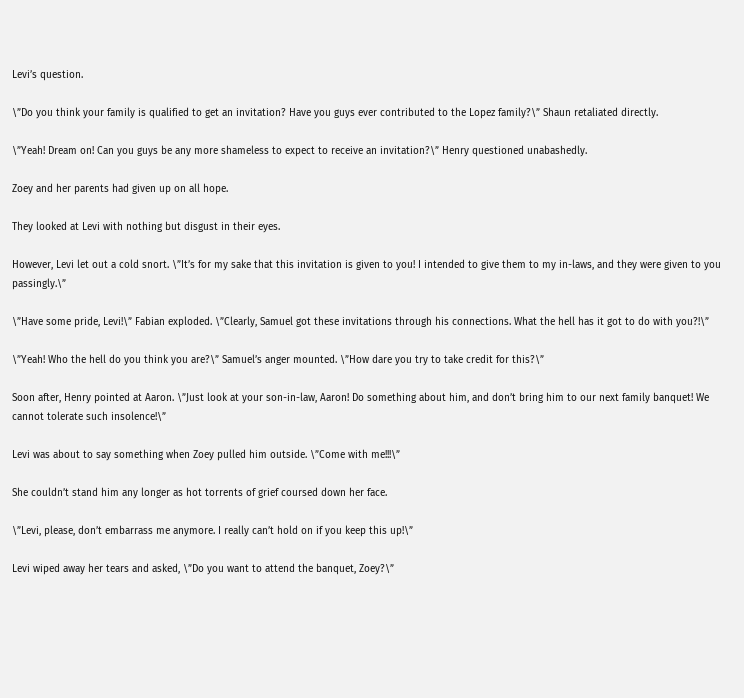Levi’s question.

\”Do you think your family is qualified to get an invitation? Have you guys ever contributed to the Lopez family?\” Shaun retaliated directly.

\”Yeah! Dream on! Can you guys be any more shameless to expect to receive an invitation?\” Henry questioned unabashedly.

Zoey and her parents had given up on all hope.

They looked at Levi with nothing but disgust in their eyes.

However, Levi let out a cold snort. \”It’s for my sake that this invitation is given to you! I intended to give them to my in-laws, and they were given to you passingly.\”

\”Have some pride, Levi!\” Fabian exploded. \”Clearly, Samuel got these invitations through his connections. What the hell has it got to do with you?!\”

\”Yeah! Who the hell do you think you are?\” Samuel’s anger mounted. \”How dare you try to take credit for this?\”

Soon after, Henry pointed at Aaron. \”Just look at your son-in-law, Aaron! Do something about him, and don’t bring him to our next family banquet! We cannot tolerate such insolence!\”

Levi was about to say something when Zoey pulled him outside. \”Come with me!!!\”

She couldn’t stand him any longer as hot torrents of grief coursed down her face.

\”Levi, please, don’t embarrass me anymore. I really can’t hold on if you keep this up!\”

Levi wiped away her tears and asked, \”Do you want to attend the banquet, Zoey?\”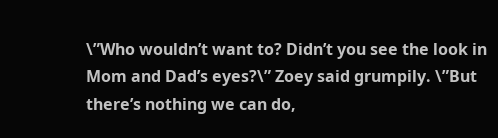\”Who wouldn’t want to? Didn’t you see the look in Mom and Dad’s eyes?\” Zoey said grumpily. \”But there’s nothing we can do,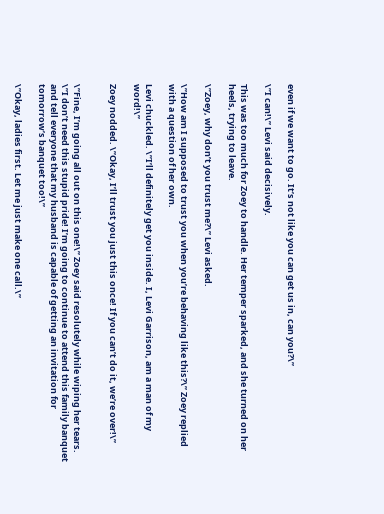even if we want to go. It’s not like you can get us in, can you?\”

\”I can!\” Levi said decisively.

This was too much for Zoey to handle. Her temper sparked, and she turned on her heels, trying to leave.

\”Zoey, why don’t you trust me?\” Levi asked.

\”How am I supposed to trust you when you’re behaving like this?\” Zoey replied with a question of her own.

Levi chuckled. \”I’ll definitely get you inside. I, Levi Garrison, am a man of my word!\”

Zoey nodded. \”Okay, I’ll trust you just this once! If you can’t do it, we’re over!\”


\”Fine, I’m going all out on this one!\” Zoey said resolutely while wiping her tears. \”I don’t need this stupid pride! I’m going to continue to attend this family banquet and tell everyone that my husband is capable of getting an invitation for tomorrow’s banquet too!\”

\”Okay, ladies first. Let me just make one call.\”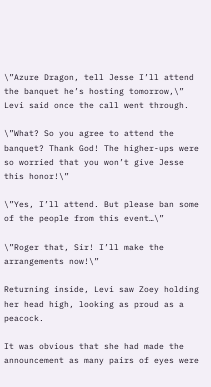\”Azure Dragon, tell Jesse I’ll attend the banquet he’s hosting tomorrow,\” Levi said once the call went through.

\”What? So you agree to attend the banquet? Thank God! The higher-ups were so worried that you won’t give Jesse this honor!\”

\”Yes, I’ll attend. But please ban some of the people from this event…\”

\”Roger that, Sir! I’ll make the arrangements now!\”

Returning inside, Levi saw Zoey holding her head high, looking as proud as a peacock.

It was obvious that she had made the announcement as many pairs of eyes were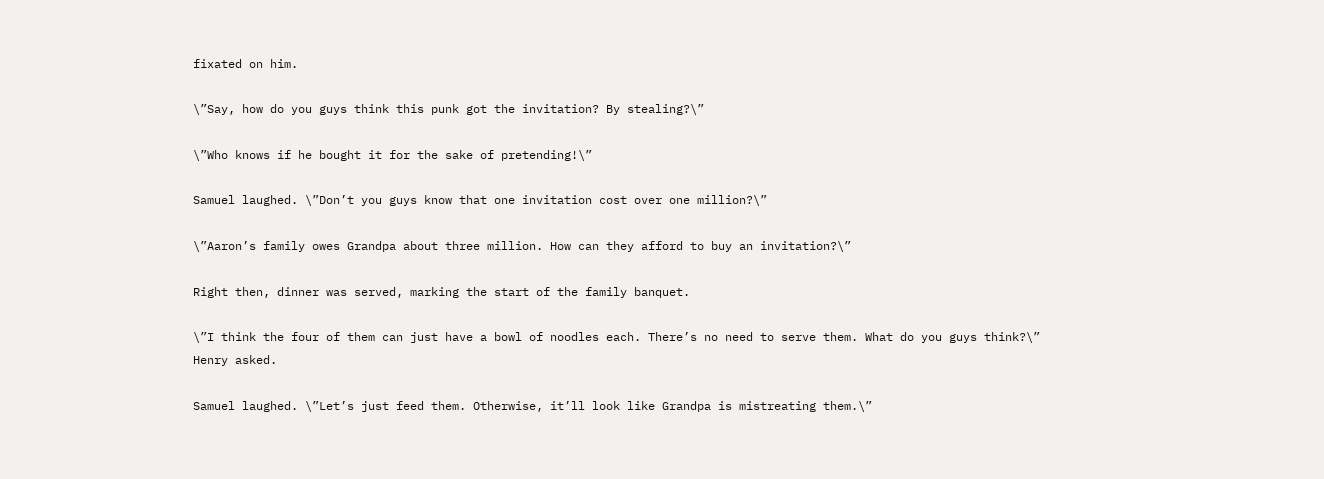fixated on him.

\”Say, how do you guys think this punk got the invitation? By stealing?\”

\”Who knows if he bought it for the sake of pretending!\”

Samuel laughed. \”Don’t you guys know that one invitation cost over one million?\”

\”Aaron’s family owes Grandpa about three million. How can they afford to buy an invitation?\”

Right then, dinner was served, marking the start of the family banquet.

\”I think the four of them can just have a bowl of noodles each. There’s no need to serve them. What do you guys think?\” Henry asked.

Samuel laughed. \”Let’s just feed them. Otherwise, it’ll look like Grandpa is mistreating them.\”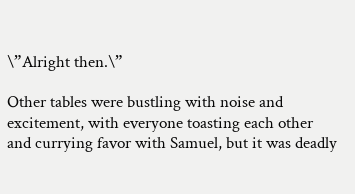\”Alright then.\”

Other tables were bustling with noise and excitement, with everyone toasting each other and currying favor with Samuel, but it was deadly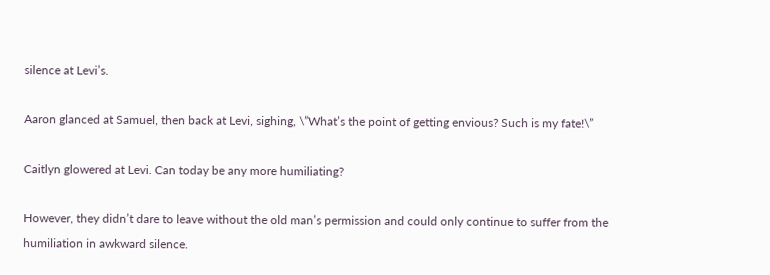silence at Levi’s.

Aaron glanced at Samuel, then back at Levi, sighing, \”What’s the point of getting envious? Such is my fate!\”

Caitlyn glowered at Levi. Can today be any more humiliating?

However, they didn’t dare to leave without the old man’s permission and could only continue to suffer from the humiliation in awkward silence.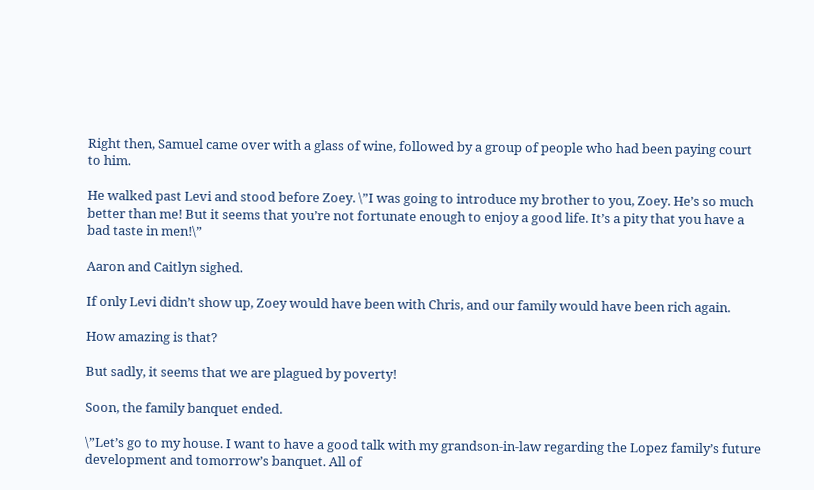Right then, Samuel came over with a glass of wine, followed by a group of people who had been paying court to him.

He walked past Levi and stood before Zoey. \”I was going to introduce my brother to you, Zoey. He’s so much better than me! But it seems that you’re not fortunate enough to enjoy a good life. It’s a pity that you have a bad taste in men!\”

Aaron and Caitlyn sighed.

If only Levi didn’t show up, Zoey would have been with Chris, and our family would have been rich again.

How amazing is that?

But sadly, it seems that we are plagued by poverty!

Soon, the family banquet ended.

\”Let’s go to my house. I want to have a good talk with my grandson-in-law regarding the Lopez family’s future development and tomorrow’s banquet. All of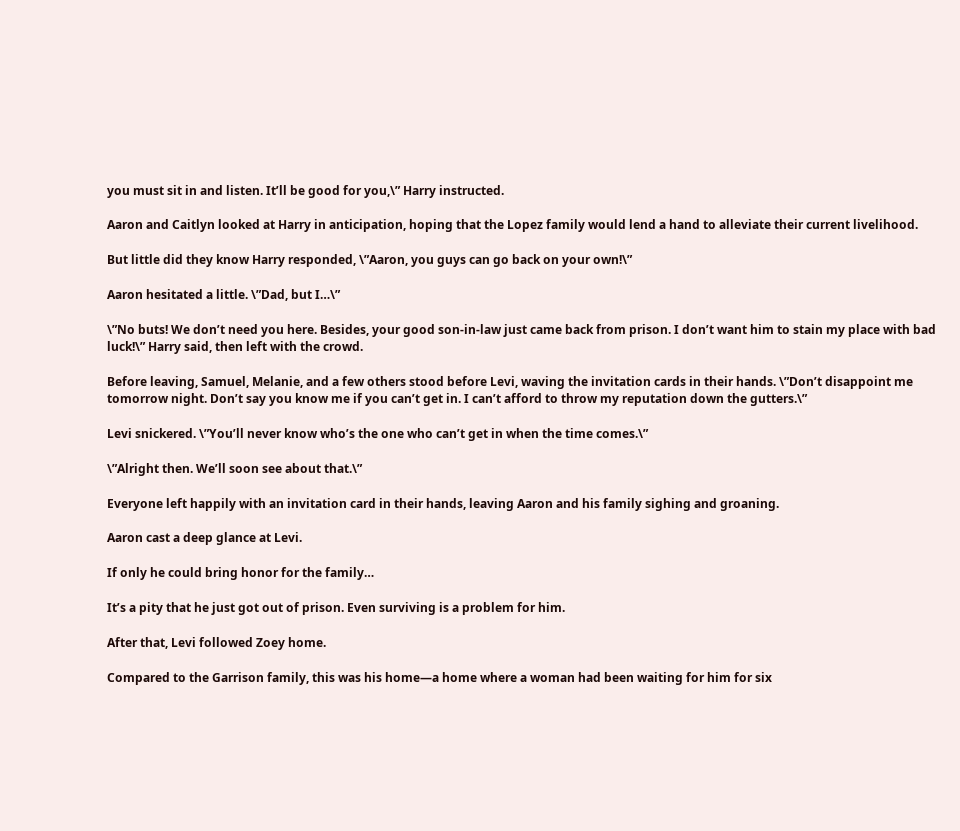you must sit in and listen. It’ll be good for you,\” Harry instructed.

Aaron and Caitlyn looked at Harry in anticipation, hoping that the Lopez family would lend a hand to alleviate their current livelihood.

But little did they know Harry responded, \”Aaron, you guys can go back on your own!\”

Aaron hesitated a little. \”Dad, but I…\”

\”No buts! We don’t need you here. Besides, your good son-in-law just came back from prison. I don’t want him to stain my place with bad luck!\” Harry said, then left with the crowd.

Before leaving, Samuel, Melanie, and a few others stood before Levi, waving the invitation cards in their hands. \”Don’t disappoint me tomorrow night. Don’t say you know me if you can’t get in. I can’t afford to throw my reputation down the gutters.\”

Levi snickered. \”You’ll never know who’s the one who can’t get in when the time comes.\”

\”Alright then. We’ll soon see about that.\”

Everyone left happily with an invitation card in their hands, leaving Aaron and his family sighing and groaning.

Aaron cast a deep glance at Levi.

If only he could bring honor for the family…

It’s a pity that he just got out of prison. Even surviving is a problem for him.

After that, Levi followed Zoey home.

Compared to the Garrison family, this was his home—a home where a woman had been waiting for him for six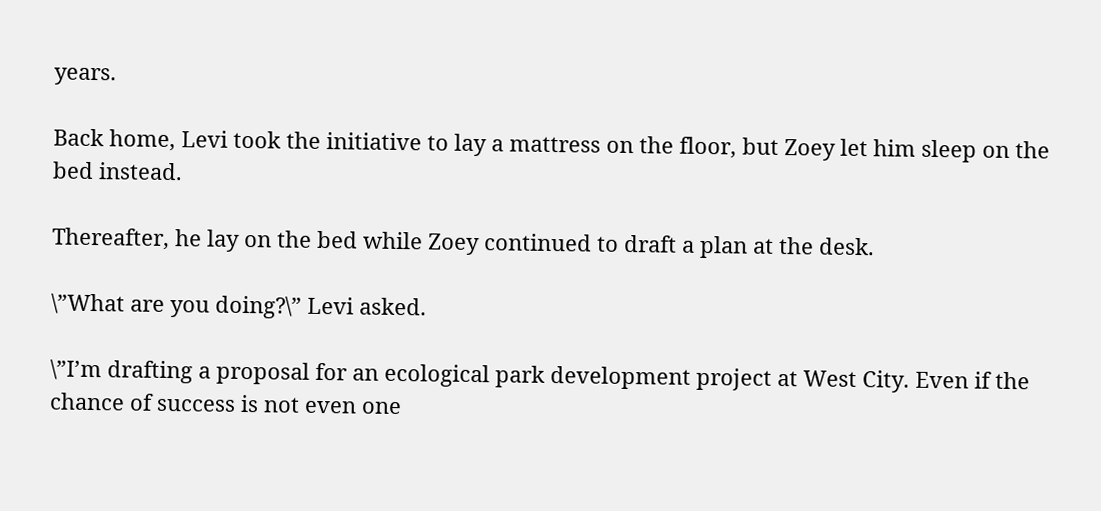years.

Back home, Levi took the initiative to lay a mattress on the floor, but Zoey let him sleep on the bed instead.

Thereafter, he lay on the bed while Zoey continued to draft a plan at the desk.

\”What are you doing?\” Levi asked.

\”I’m drafting a proposal for an ecological park development project at West City. Even if the chance of success is not even one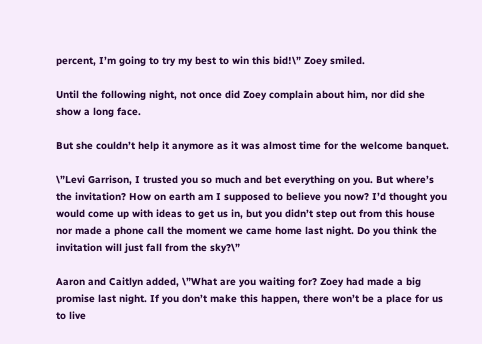percent, I’m going to try my best to win this bid!\” Zoey smiled.

Until the following night, not once did Zoey complain about him, nor did she show a long face.

But she couldn’t help it anymore as it was almost time for the welcome banquet.

\”Levi Garrison, I trusted you so much and bet everything on you. But where’s the invitation? How on earth am I supposed to believe you now? I’d thought you would come up with ideas to get us in, but you didn’t step out from this house nor made a phone call the moment we came home last night. Do you think the invitation will just fall from the sky?\”

Aaron and Caitlyn added, \”What are you waiting for? Zoey had made a big promise last night. If you don’t make this happen, there won’t be a place for us to live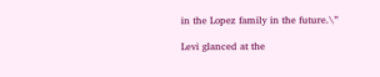in the Lopez family in the future.\”

Levi glanced at the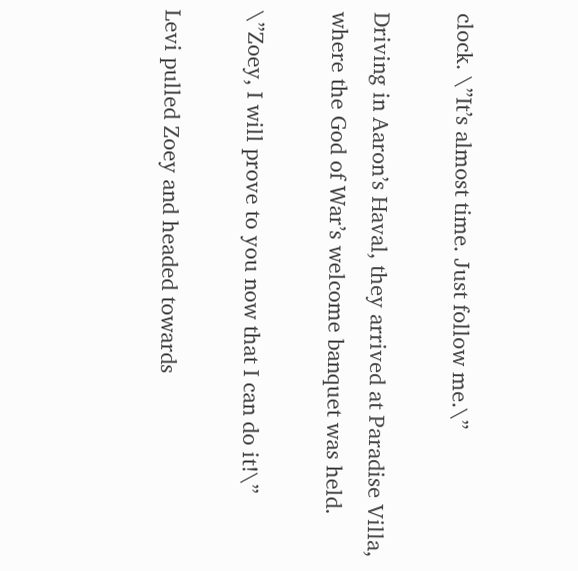clock. \”It’s almost time. Just follow me.\”

Driving in Aaron’s Haval, they arrived at Paradise Villa, where the God of War’s welcome banquet was held.

\”Zoey, I will prove to you now that I can do it!\”

Levi pulled Zoey and headed towards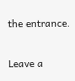the entrance.

Leave a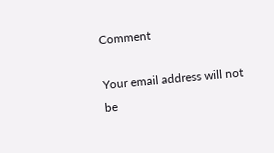Comment

Your email address will not be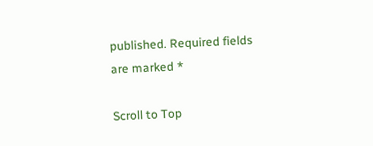published. Required fields are marked *

Scroll to Top